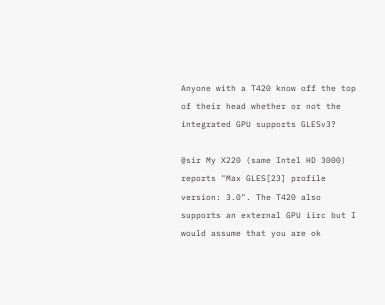Anyone with a T420 know off the top of their head whether or not the integrated GPU supports GLESv3?

@sir My X220 (same Intel HD 3000) reports "Max GLES[23] profile version: 3.0". The T420 also supports an external GPU iirc but I would assume that you are ok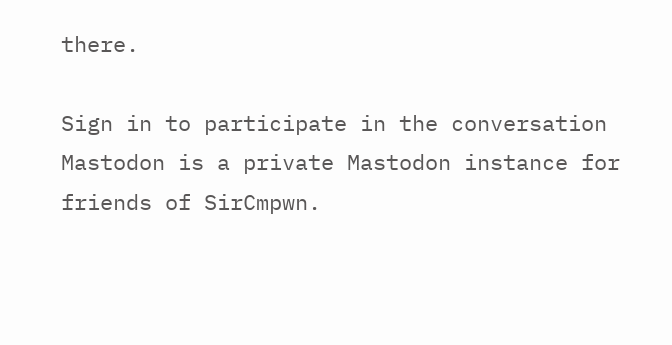there.

Sign in to participate in the conversation
Mastodon is a private Mastodon instance for friends of SirCmpwn.